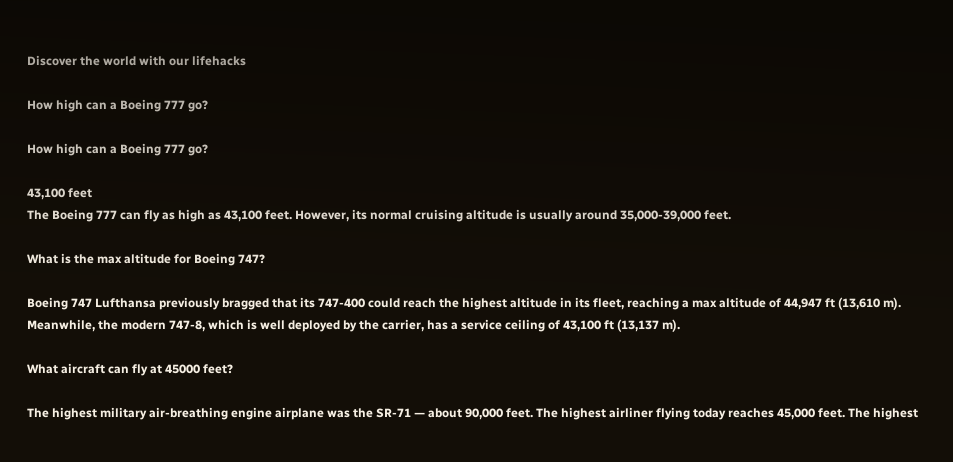Discover the world with our lifehacks

How high can a Boeing 777 go?

How high can a Boeing 777 go?

43,100 feet
The Boeing 777 can fly as high as 43,100 feet. However, its normal cruising altitude is usually around 35,000-39,000 feet.

What is the max altitude for Boeing 747?

Boeing 747 Lufthansa previously bragged that its 747-400 could reach the highest altitude in its fleet, reaching a max altitude of 44,947 ft (13,610 m). Meanwhile, the modern 747-8, which is well deployed by the carrier, has a service ceiling of 43,100 ft (13,137 m).

What aircraft can fly at 45000 feet?

The highest military air-breathing engine airplane was the SR-71 — about 90,000 feet. The highest airliner flying today reaches 45,000 feet. The highest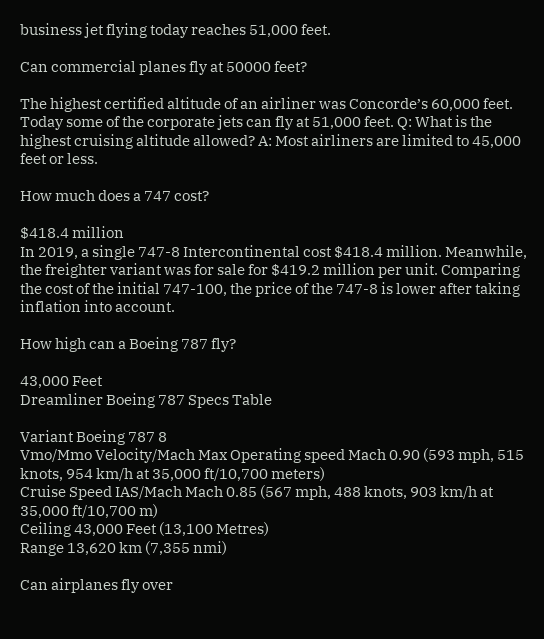business jet flying today reaches 51,000 feet.

Can commercial planes fly at 50000 feet?

The highest certified altitude of an airliner was Concorde’s 60,000 feet. Today some of the corporate jets can fly at 51,000 feet. Q: What is the highest cruising altitude allowed? A: Most airliners are limited to 45,000 feet or less.

How much does a 747 cost?

$418.4 million
In 2019, a single 747-8 Intercontinental cost $418.4 million. Meanwhile, the freighter variant was for sale for $419.2 million per unit. Comparing the cost of the initial 747-100, the price of the 747-8 is lower after taking inflation into account.

How high can a Boeing 787 fly?

43,000 Feet
Dreamliner Boeing 787 Specs Table

Variant Boeing 787 8
Vmo/Mmo Velocity/Mach Max Operating speed Mach 0.90 (593 mph, 515 knots, 954 km/h at 35,000 ft/10,700 meters)
Cruise Speed IAS/Mach Mach 0.85 (567 mph, 488 knots, 903 km/h at 35,000 ft/10,700 m)
Ceiling 43,000 Feet (13,100 Metres)
Range 13,620 km (7,355 nmi)

Can airplanes fly over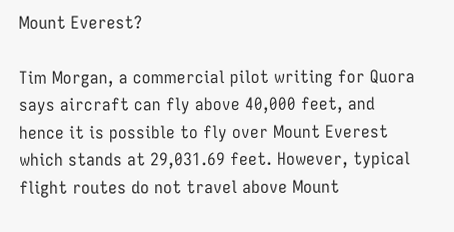Mount Everest?

Tim Morgan, a commercial pilot writing for Quora says aircraft can fly above 40,000 feet, and hence it is possible to fly over Mount Everest which stands at 29,031.69 feet. However, typical flight routes do not travel above Mount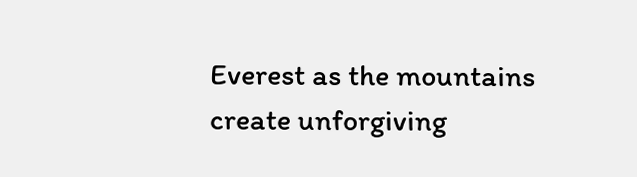Everest as the mountains create unforgiving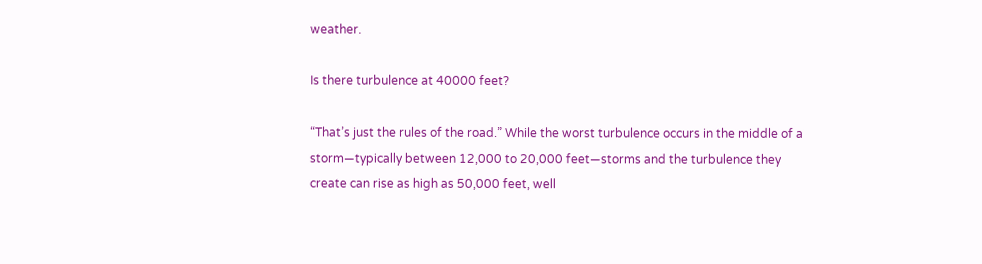weather.

Is there turbulence at 40000 feet?

“That’s just the rules of the road.” While the worst turbulence occurs in the middle of a storm—typically between 12,000 to 20,000 feet—storms and the turbulence they create can rise as high as 50,000 feet, well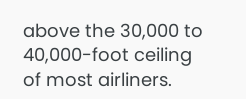above the 30,000 to 40,000-foot ceiling of most airliners.